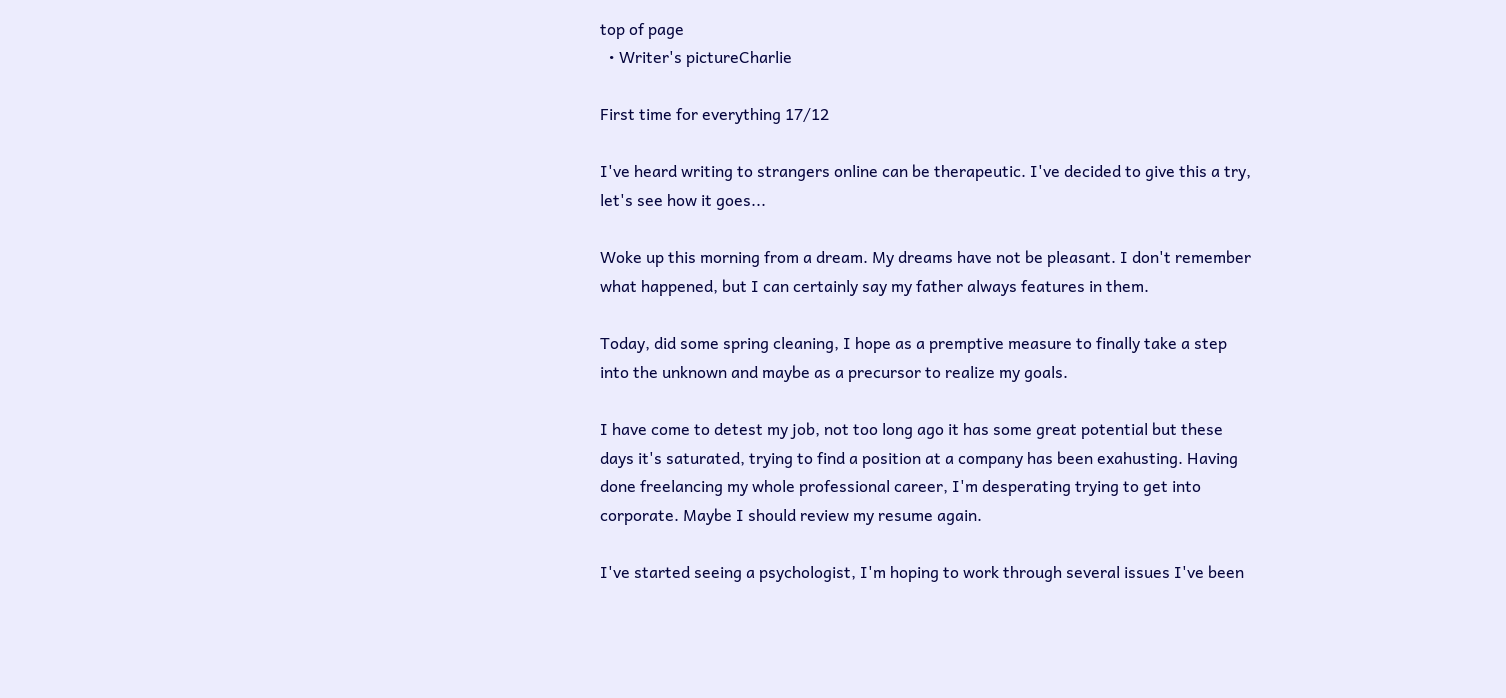top of page
  • Writer's pictureCharlie

First time for everything 17/12

I've heard writing to strangers online can be therapeutic. I've decided to give this a try, let's see how it goes...

Woke up this morning from a dream. My dreams have not be pleasant. I don't remember what happened, but I can certainly say my father always features in them.

Today, did some spring cleaning, I hope as a premptive measure to finally take a step into the unknown and maybe as a precursor to realize my goals.

I have come to detest my job, not too long ago it has some great potential but these days it's saturated, trying to find a position at a company has been exahusting. Having done freelancing my whole professional career, I'm desperating trying to get into corporate. Maybe I should review my resume again.

I've started seeing a psychologist, I'm hoping to work through several issues I've been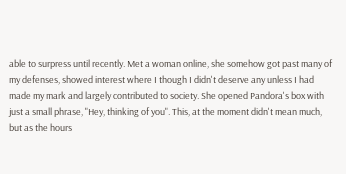able to surpress until recently. Met a woman online, she somehow got past many of my defenses, showed interest where I though I didn't deserve any unless I had made my mark and largely contributed to society. She opened Pandora's box with just a small phrase, "Hey, thinking of you". This, at the moment didn't mean much, but as the hours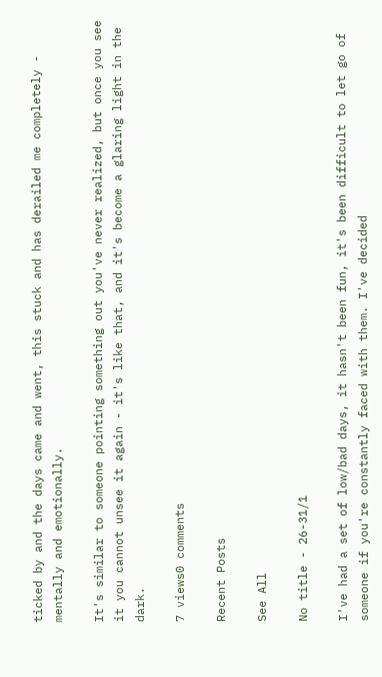ticked by and the days came and went, this stuck and has derailed me completely - mentally and emotionally.

It's similar to someone pointing something out you've never realized, but once you see it you cannot unsee it again - it's like that, and it's become a glaring light in the dark.

7 views0 comments

Recent Posts

See All

No title - 26-31/1

I've had a set of low/bad days, it hasn't been fun, it's been difficult to let go of someone if you're constantly faced with them. I've decided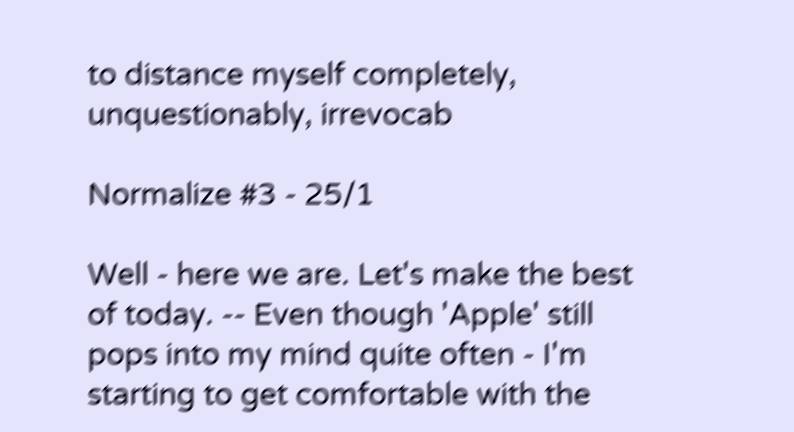to distance myself completely, unquestionably, irrevocab

Normalize #3 - 25/1

Well - here we are. Let's make the best of today. -- Even though 'Apple' still pops into my mind quite often - I'm starting to get comfortable with the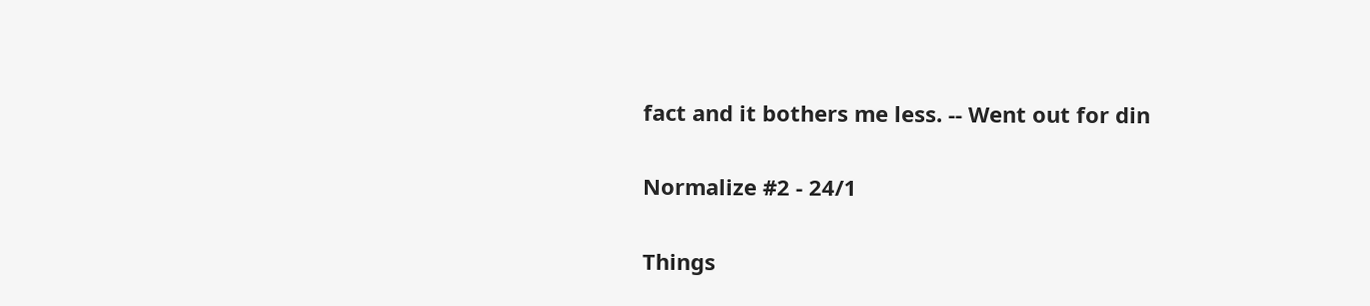fact and it bothers me less. -- Went out for din

Normalize #2 - 24/1

Things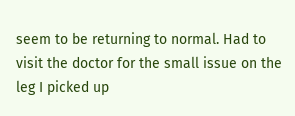seem to be returning to normal. Had to visit the doctor for the small issue on the leg I picked up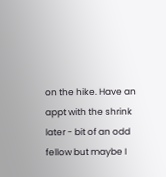on the hike. Have an appt with the shrink later - bit of an odd fellow but maybe I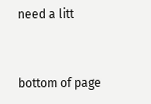need a litt


bottom of page